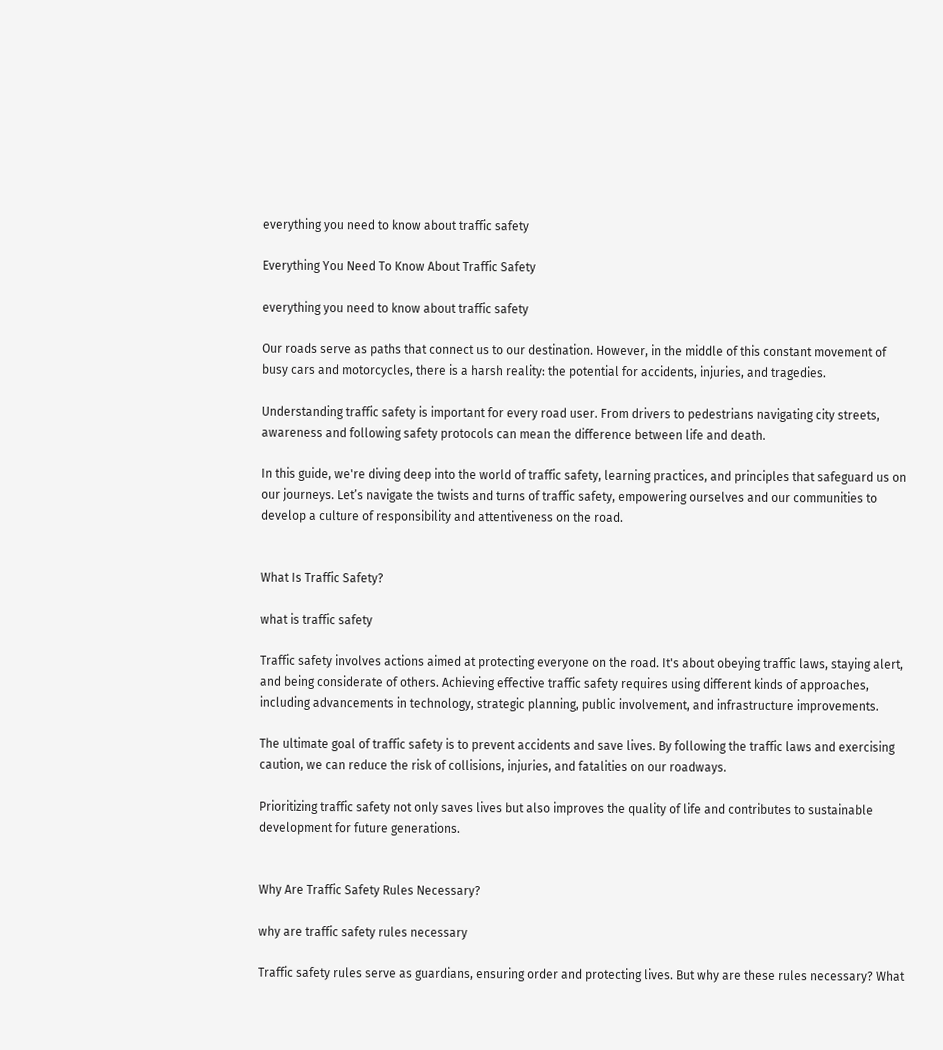everything you need to know about traffic safety

Everything You Need To Know About Traffic Safety

everything you need to know about traffic safety

Our roads serve as paths that connect us to our destination. However, in the middle of this constant movement of busy cars and motorcycles, there is a harsh reality: the potential for accidents, injuries, and tragedies.

Understanding traffic safety is important for every road user. From drivers to pedestrians navigating city streets, awareness and following safety protocols can mean the difference between life and death.

In this guide, we're diving deep into the world of traffic safety, learning practices, and principles that safeguard us on our journeys. Let’s navigate the twists and turns of traffic safety, empowering ourselves and our communities to develop a culture of responsibility and attentiveness on the road.


What Is Traffic Safety?

what is traffic safety

Traffic safety involves actions aimed at protecting everyone on the road. It's about obeying traffic laws, staying alert, and being considerate of others. Achieving effective traffic safety requires using different kinds of approaches, including advancements in technology, strategic planning, public involvement, and infrastructure improvements.

The ultimate goal of traffic safety is to prevent accidents and save lives. By following the traffic laws and exercising caution, we can reduce the risk of collisions, injuries, and fatalities on our roadways.

Prioritizing traffic safety not only saves lives but also improves the quality of life and contributes to sustainable development for future generations.


Why Are Traffic Safety Rules Necessary?

why are traffic safety rules necessary

Traffic safety rules serve as guardians, ensuring order and protecting lives. But why are these rules necessary? What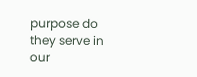purpose do they serve in our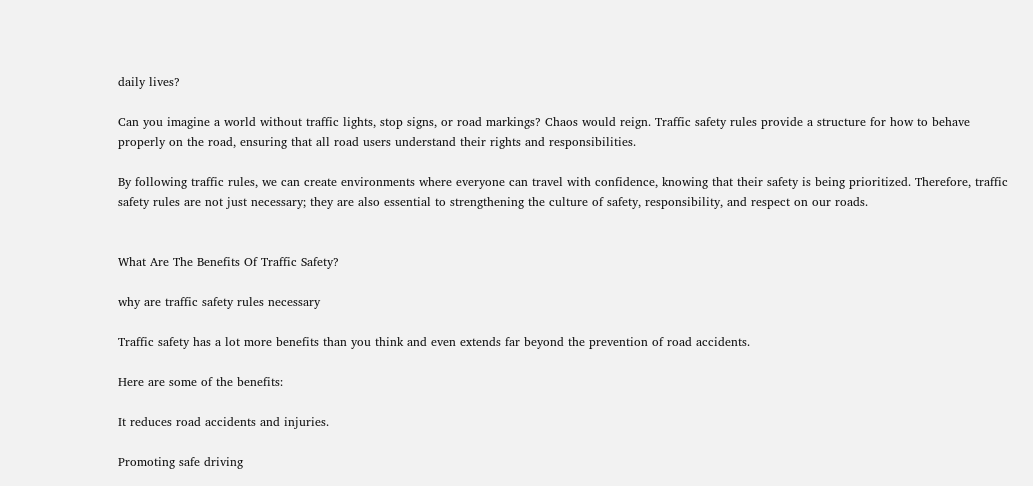daily lives?

Can you imagine a world without traffic lights, stop signs, or road markings? Chaos would reign. Traffic safety rules provide a structure for how to behave properly on the road, ensuring that all road users understand their rights and responsibilities.

By following traffic rules, we can create environments where everyone can travel with confidence, knowing that their safety is being prioritized. Therefore, traffic safety rules are not just necessary; they are also essential to strengthening the culture of safety, responsibility, and respect on our roads.


What Are The Benefits Of Traffic Safety?

why are traffic safety rules necessary

Traffic safety has a lot more benefits than you think and even extends far beyond the prevention of road accidents.

Here are some of the benefits:

It reduces road accidents and injuries.

Promoting safe driving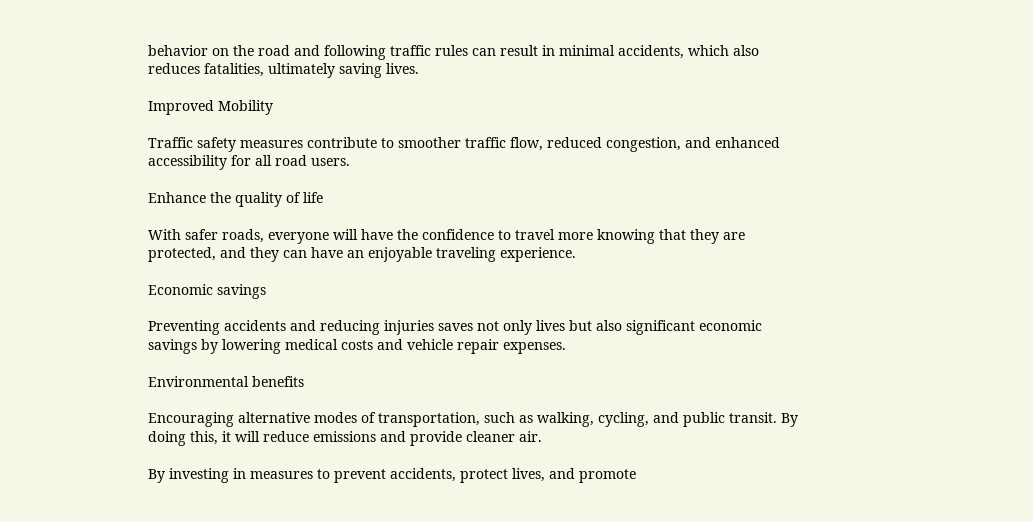behavior on the road and following traffic rules can result in minimal accidents, which also reduces fatalities, ultimately saving lives.

Improved Mobility

Traffic safety measures contribute to smoother traffic flow, reduced congestion, and enhanced accessibility for all road users.

Enhance the quality of life

With safer roads, everyone will have the confidence to travel more knowing that they are protected, and they can have an enjoyable traveling experience.

Economic savings

Preventing accidents and reducing injuries saves not only lives but also significant economic savings by lowering medical costs and vehicle repair expenses.

Environmental benefits

Encouraging alternative modes of transportation, such as walking, cycling, and public transit. By doing this, it will reduce emissions and provide cleaner air.

By investing in measures to prevent accidents, protect lives, and promote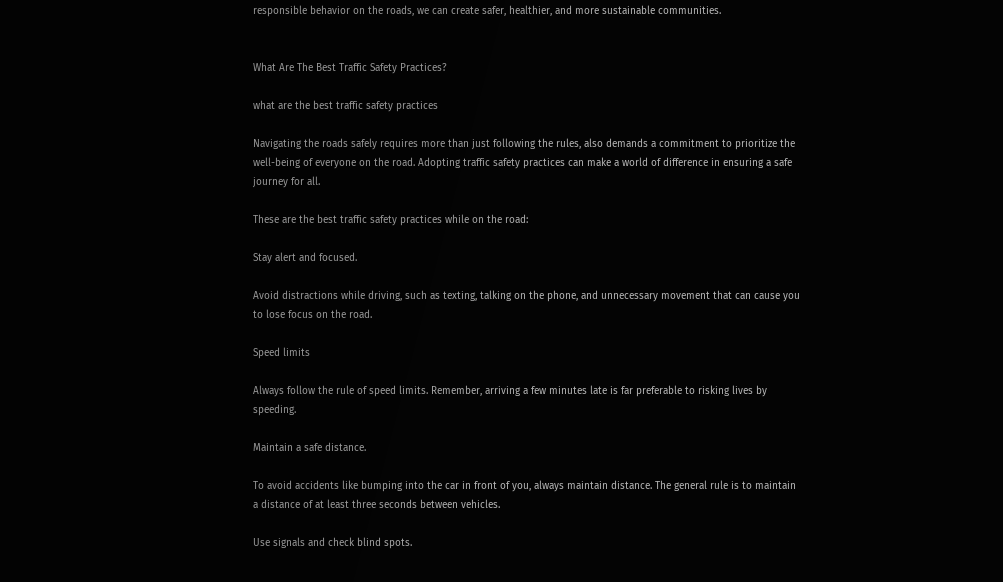responsible behavior on the roads, we can create safer, healthier, and more sustainable communities.


What Are The Best Traffic Safety Practices?

what are the best traffic safety practices

Navigating the roads safely requires more than just following the rules, also demands a commitment to prioritize the well-being of everyone on the road. Adopting traffic safety practices can make a world of difference in ensuring a safe journey for all.

These are the best traffic safety practices while on the road:

Stay alert and focused.

Avoid distractions while driving, such as texting, talking on the phone, and unnecessary movement that can cause you to lose focus on the road.

Speed limits

Always follow the rule of speed limits. Remember, arriving a few minutes late is far preferable to risking lives by speeding.

Maintain a safe distance.

To avoid accidents like bumping into the car in front of you, always maintain distance. The general rule is to maintain a distance of at least three seconds between vehicles.

Use signals and check blind spots.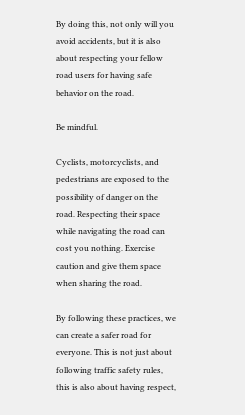By doing this, not only will you avoid accidents, but it is also about respecting your fellow road users for having safe behavior on the road.

Be mindful.

Cyclists, motorcyclists, and pedestrians are exposed to the possibility of danger on the road. Respecting their space while navigating the road can cost you nothing. Exercise caution and give them space when sharing the road.

By following these practices, we can create a safer road for everyone. This is not just about following traffic safety rules, this is also about having respect,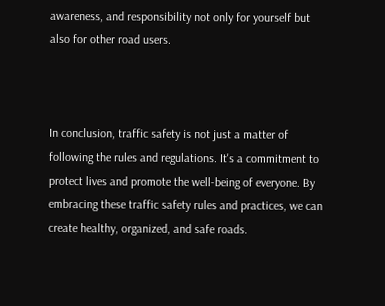awareness, and responsibility not only for yourself but also for other road users.



In conclusion, traffic safety is not just a matter of following the rules and regulations. It's a commitment to protect lives and promote the well-being of everyone. By embracing these traffic safety rules and practices, we can create healthy, organized, and safe roads.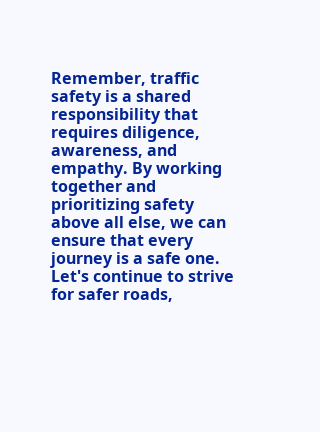Remember, traffic safety is a shared responsibility that requires diligence, awareness, and empathy. By working together and prioritizing safety above all else, we can ensure that every journey is a safe one. Let's continue to strive for safer roads,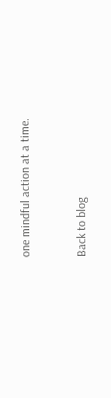one mindful action at a time.


Back to blog